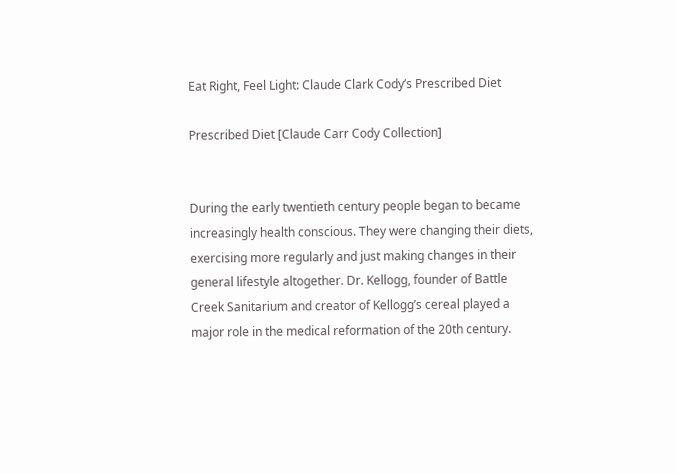Eat Right, Feel Light: Claude Clark Cody’s Prescribed Diet

Prescribed Diet [Claude Carr Cody Collection]


During the early twentieth century people began to became increasingly health conscious. They were changing their diets, exercising more regularly and just making changes in their general lifestyle altogether. Dr. Kellogg, founder of Battle Creek Sanitarium and creator of Kellogg’s cereal played a major role in the medical reformation of the 20th century.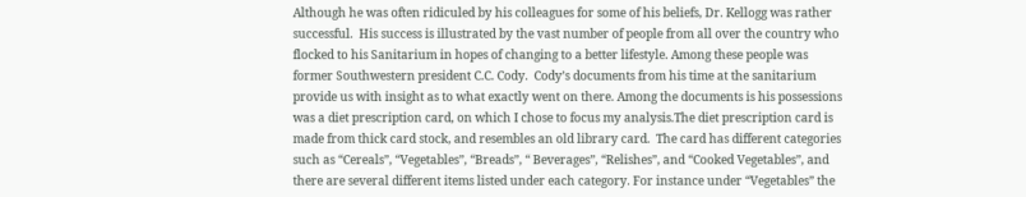Although he was often ridiculed by his colleagues for some of his beliefs, Dr. Kellogg was rather successful.  His success is illustrated by the vast number of people from all over the country who flocked to his Sanitarium in hopes of changing to a better lifestyle. Among these people was former Southwestern president C.C. Cody.  Cody’s documents from his time at the sanitarium provide us with insight as to what exactly went on there. Among the documents is his possessions was a diet prescription card, on which I chose to focus my analysis.The diet prescription card is made from thick card stock, and resembles an old library card.  The card has different categories such as “Cereals”, “Vegetables”, “Breads”, “ Beverages”, “Relishes”, and “Cooked Vegetables”, and there are several different items listed under each category. For instance under “Vegetables” the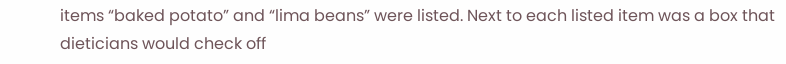items “baked potato” and “lima beans” were listed. Next to each listed item was a box that dieticians would check off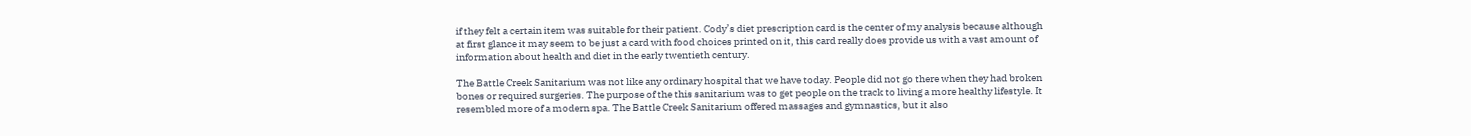if they felt a certain item was suitable for their patient. Cody’s diet prescription card is the center of my analysis because although at first glance it may seem to be just a card with food choices printed on it, this card really does provide us with a vast amount of information about health and diet in the early twentieth century.

The Battle Creek Sanitarium was not like any ordinary hospital that we have today. People did not go there when they had broken bones or required surgeries. The purpose of the this sanitarium was to get people on the track to living a more healthy lifestyle. It resembled more of a modern spa. The Battle Creek Sanitarium offered massages and gymnastics, but it also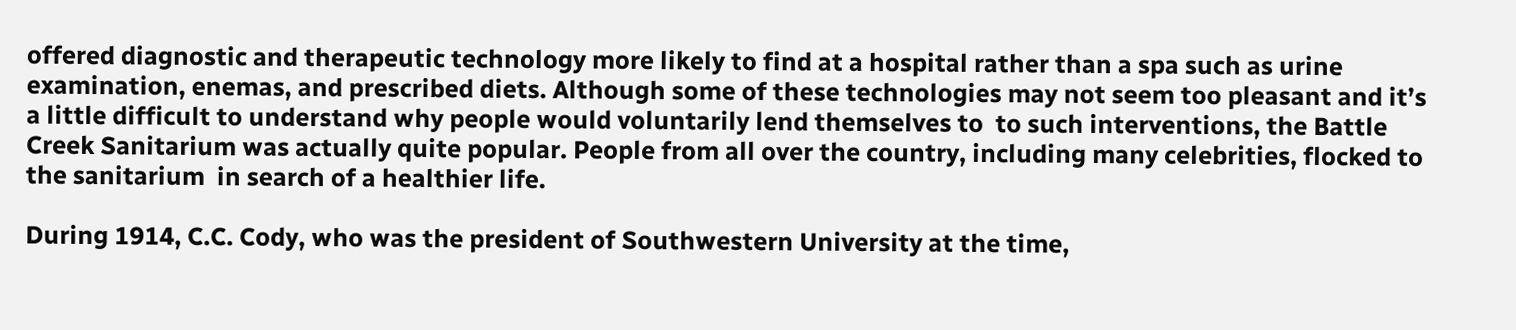offered diagnostic and therapeutic technology more likely to find at a hospital rather than a spa such as urine examination, enemas, and prescribed diets. Although some of these technologies may not seem too pleasant and it’s a little difficult to understand why people would voluntarily lend themselves to  to such interventions, the Battle Creek Sanitarium was actually quite popular. People from all over the country, including many celebrities, flocked to the sanitarium  in search of a healthier life.

During 1914, C.C. Cody, who was the president of Southwestern University at the time,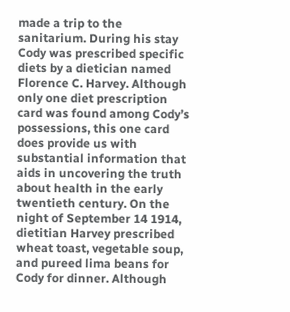made a trip to the sanitarium. During his stay Cody was prescribed specific diets by a dietician named Florence C. Harvey. Although only one diet prescription card was found among Cody’s possessions, this one card does provide us with substantial information that aids in uncovering the truth about health in the early twentieth century. On the night of September 14 1914, dietitian Harvey prescribed wheat toast, vegetable soup, and pureed lima beans for Cody for dinner. Although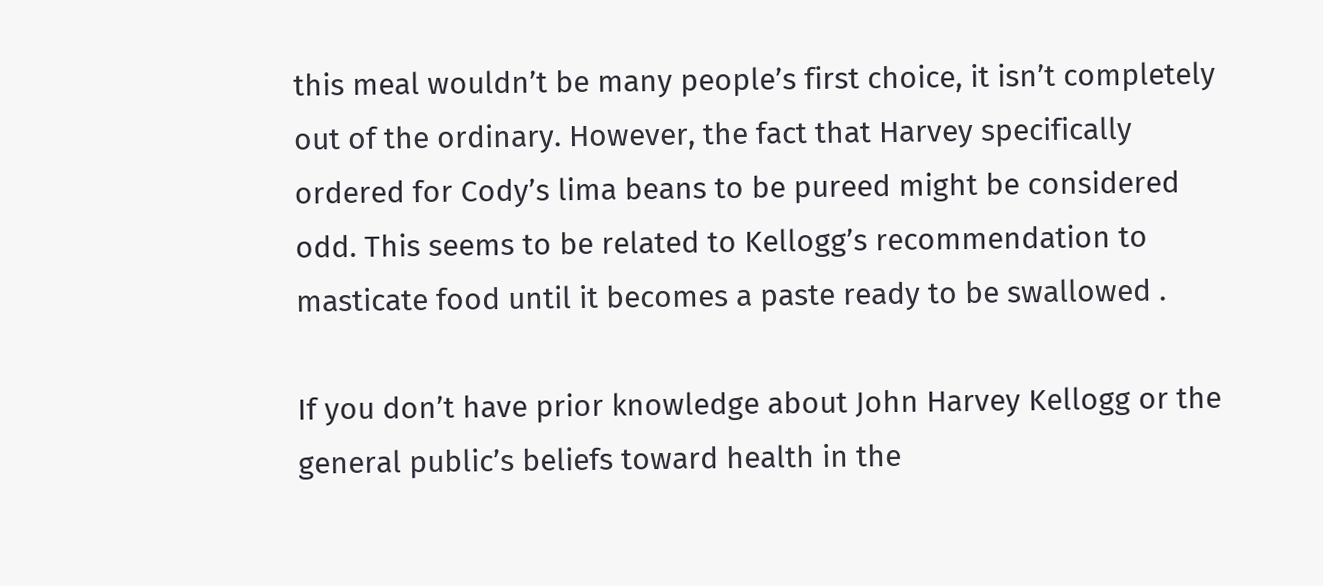this meal wouldn’t be many people’s first choice, it isn’t completely out of the ordinary. However, the fact that Harvey specifically ordered for Cody’s lima beans to be pureed might be considered odd. This seems to be related to Kellogg’s recommendation to masticate food until it becomes a paste ready to be swallowed .

If you don’t have prior knowledge about John Harvey Kellogg or the general public’s beliefs toward health in the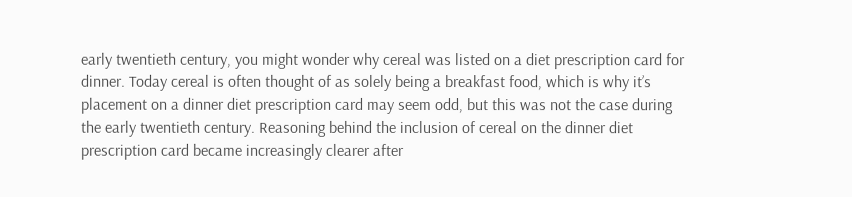early twentieth century, you might wonder why cereal was listed on a diet prescription card for dinner. Today cereal is often thought of as solely being a breakfast food, which is why it’s placement on a dinner diet prescription card may seem odd, but this was not the case during the early twentieth century. Reasoning behind the inclusion of cereal on the dinner diet prescription card became increasingly clearer after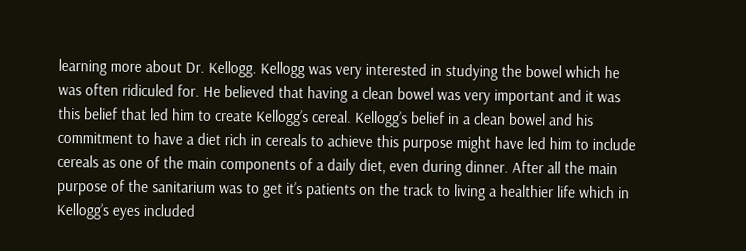learning more about Dr. Kellogg. Kellogg was very interested in studying the bowel which he was often ridiculed for. He believed that having a clean bowel was very important and it was this belief that led him to create Kellogg’s cereal. Kellogg’s belief in a clean bowel and his commitment to have a diet rich in cereals to achieve this purpose might have led him to include cereals as one of the main components of a daily diet, even during dinner. After all the main purpose of the sanitarium was to get it’s patients on the track to living a healthier life which in Kellogg’s eyes included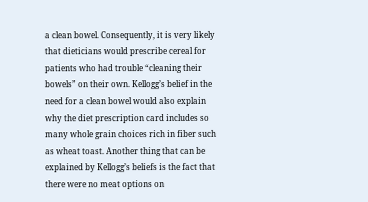a clean bowel. Consequently, it is very likely that dieticians would prescribe cereal for patients who had trouble “cleaning their bowels” on their own. Kellogg’s belief in the need for a clean bowel would also explain why the diet prescription card includes so many whole grain choices rich in fiber such as wheat toast. Another thing that can be explained by Kellogg’s beliefs is the fact that there were no meat options on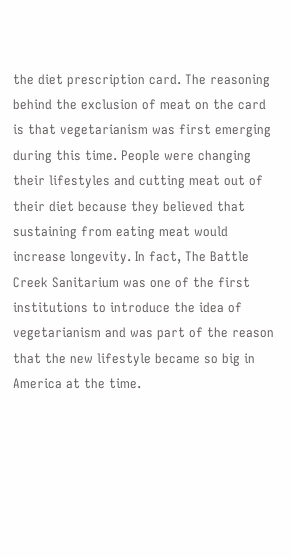the diet prescription card. The reasoning behind the exclusion of meat on the card is that vegetarianism was first emerging during this time. People were changing their lifestyles and cutting meat out of their diet because they believed that sustaining from eating meat would increase longevity. In fact, The Battle Creek Sanitarium was one of the first institutions to introduce the idea of vegetarianism and was part of the reason that the new lifestyle became so big in America at the time.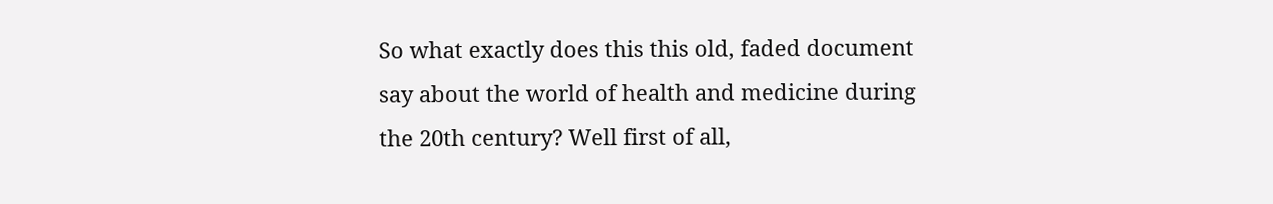So what exactly does this this old, faded document say about the world of health and medicine during the 20th century? Well first of all,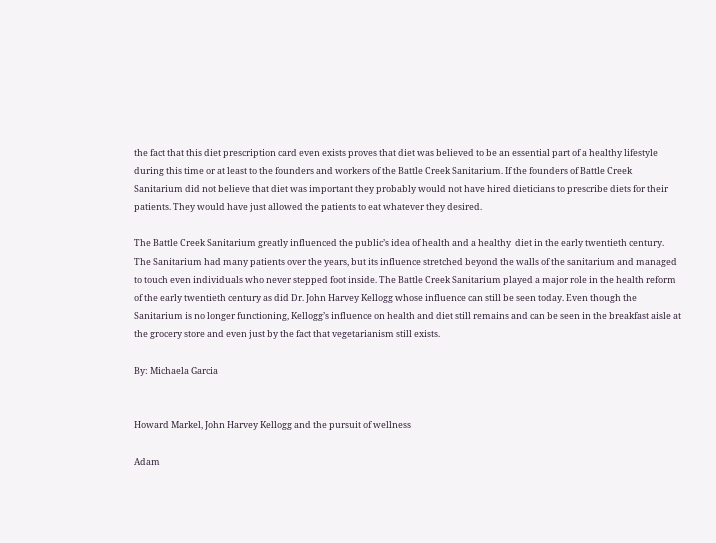the fact that this diet prescription card even exists proves that diet was believed to be an essential part of a healthy lifestyle during this time or at least to the founders and workers of the Battle Creek Sanitarium. If the founders of Battle Creek Sanitarium did not believe that diet was important they probably would not have hired dieticians to prescribe diets for their patients. They would have just allowed the patients to eat whatever they desired.

The Battle Creek Sanitarium greatly influenced the public’s idea of health and a healthy  diet in the early twentieth century. The Sanitarium had many patients over the years, but its influence stretched beyond the walls of the sanitarium and managed to touch even individuals who never stepped foot inside. The Battle Creek Sanitarium played a major role in the health reform of the early twentieth century as did Dr. John Harvey Kellogg whose influence can still be seen today. Even though the Sanitarium is no longer functioning, Kellogg’s influence on health and diet still remains and can be seen in the breakfast aisle at the grocery store and even just by the fact that vegetarianism still exists.

By: Michaela Garcia


Howard Markel, John Harvey Kellogg and the pursuit of wellness

Adam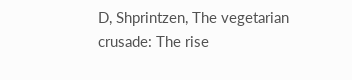D, Shprintzen, The vegetarian crusade: The rise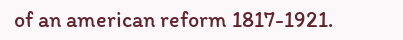of an american reform 1817-1921.